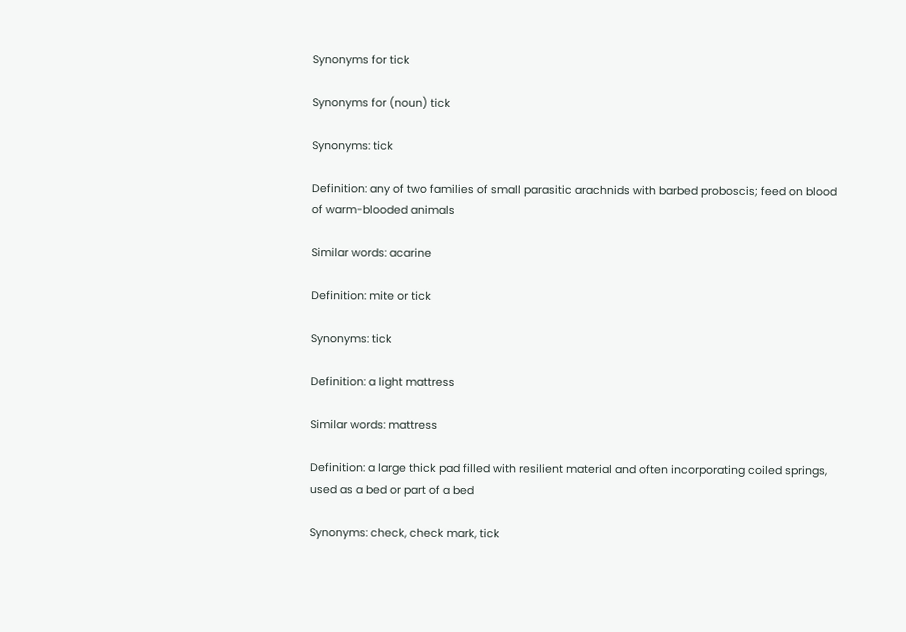Synonyms for tick

Synonyms for (noun) tick

Synonyms: tick

Definition: any of two families of small parasitic arachnids with barbed proboscis; feed on blood of warm-blooded animals

Similar words: acarine

Definition: mite or tick

Synonyms: tick

Definition: a light mattress

Similar words: mattress

Definition: a large thick pad filled with resilient material and often incorporating coiled springs, used as a bed or part of a bed

Synonyms: check, check mark, tick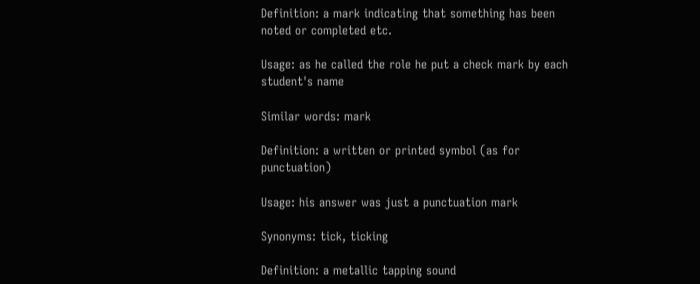Definition: a mark indicating that something has been noted or completed etc.

Usage: as he called the role he put a check mark by each student's name

Similar words: mark

Definition: a written or printed symbol (as for punctuation)

Usage: his answer was just a punctuation mark

Synonyms: tick, ticking

Definition: a metallic tapping sound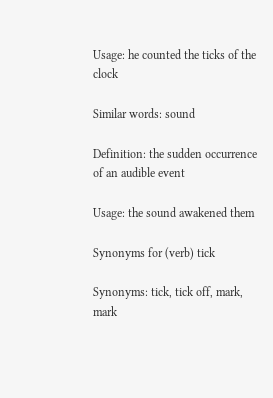Usage: he counted the ticks of the clock

Similar words: sound

Definition: the sudden occurrence of an audible event

Usage: the sound awakened them

Synonyms for (verb) tick

Synonyms: tick, tick off, mark, mark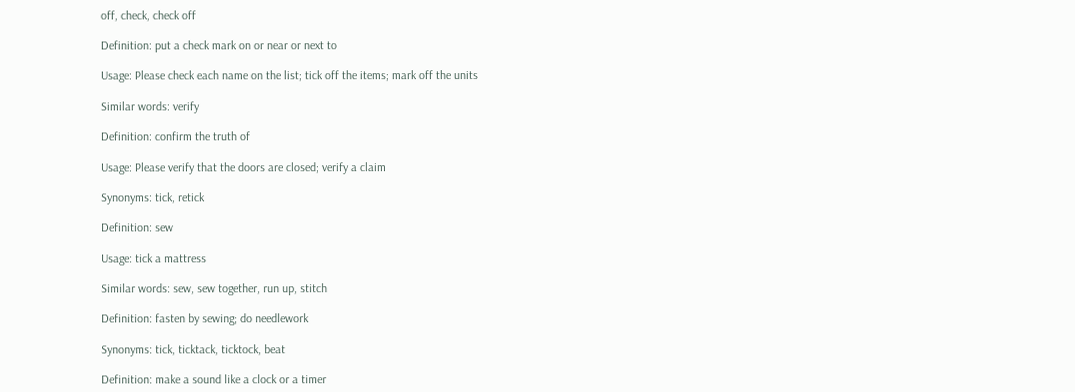off, check, check off

Definition: put a check mark on or near or next to

Usage: Please check each name on the list; tick off the items; mark off the units

Similar words: verify

Definition: confirm the truth of

Usage: Please verify that the doors are closed; verify a claim

Synonyms: tick, retick

Definition: sew

Usage: tick a mattress

Similar words: sew, sew together, run up, stitch

Definition: fasten by sewing; do needlework

Synonyms: tick, ticktack, ticktock, beat

Definition: make a sound like a clock or a timer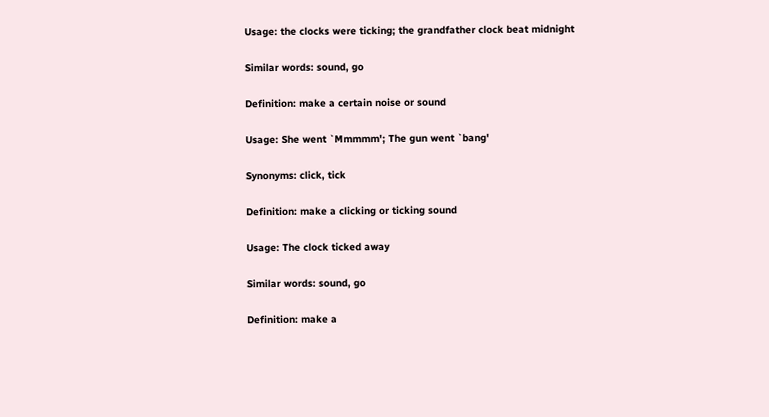Usage: the clocks were ticking; the grandfather clock beat midnight

Similar words: sound, go

Definition: make a certain noise or sound

Usage: She went `Mmmmm'; The gun went `bang'

Synonyms: click, tick

Definition: make a clicking or ticking sound

Usage: The clock ticked away

Similar words: sound, go

Definition: make a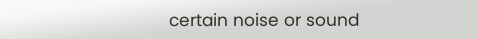certain noise or sound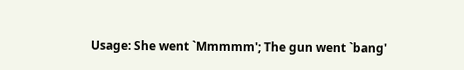Usage: She went `Mmmmm'; The gun went `bang'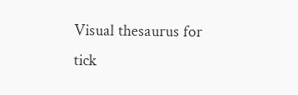Visual thesaurus for tick